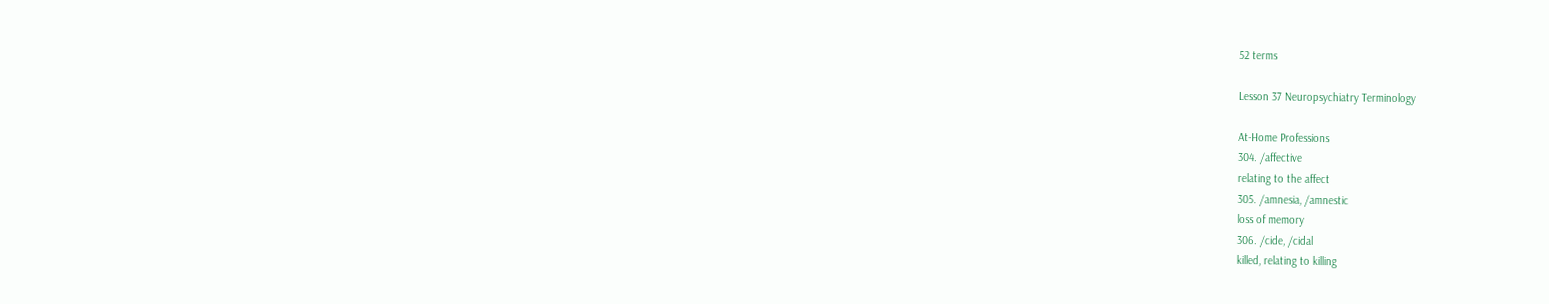52 terms

Lesson 37 Neuropsychiatry Terminology

At-Home Professions
304. /affective
relating to the affect
305. /amnesia, /amnestic
loss of memory
306. /cide, /cidal
killed, relating to killing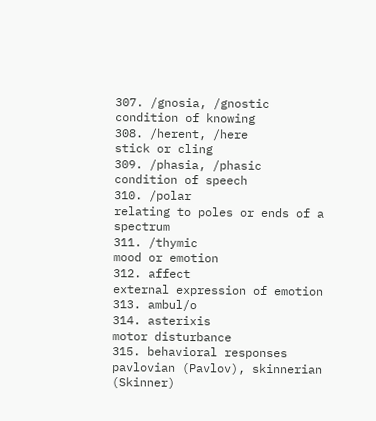307. /gnosia, /gnostic
condition of knowing
308. /herent, /here
stick or cling
309. /phasia, /phasic
condition of speech
310. /polar
relating to poles or ends of a spectrum
311. /thymic
mood or emotion
312. affect
external expression of emotion
313. ambul/o
314. asterixis
motor disturbance
315. behavioral responses
pavlovian (Pavlov), skinnerian (Skinner)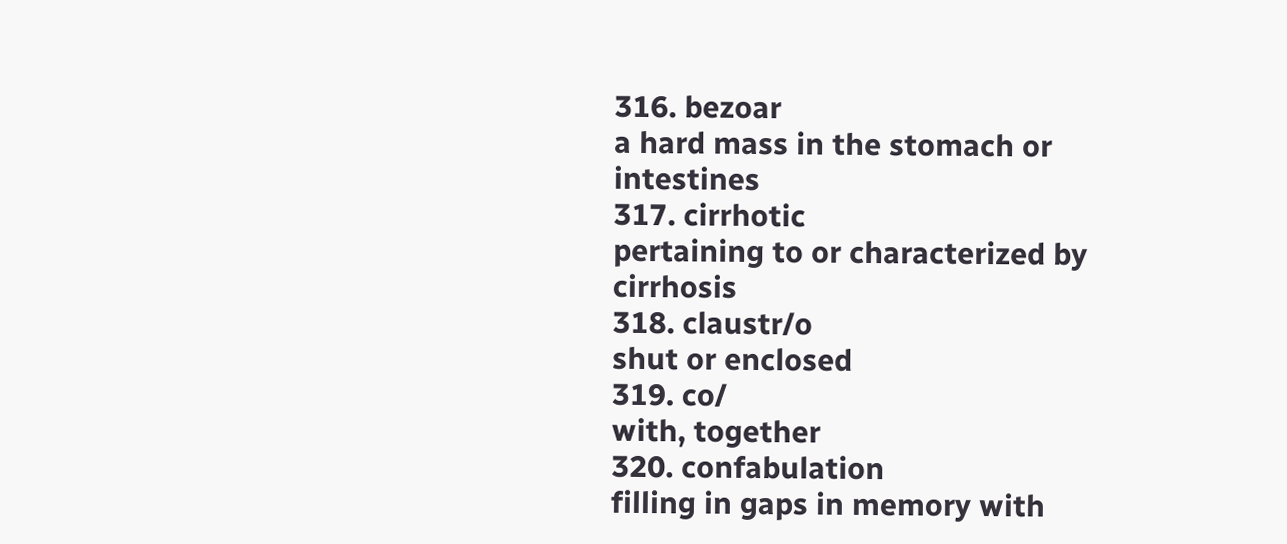316. bezoar
a hard mass in the stomach or intestines
317. cirrhotic
pertaining to or characterized by cirrhosis
318. claustr/o
shut or enclosed
319. co/
with, together
320. confabulation
filling in gaps in memory with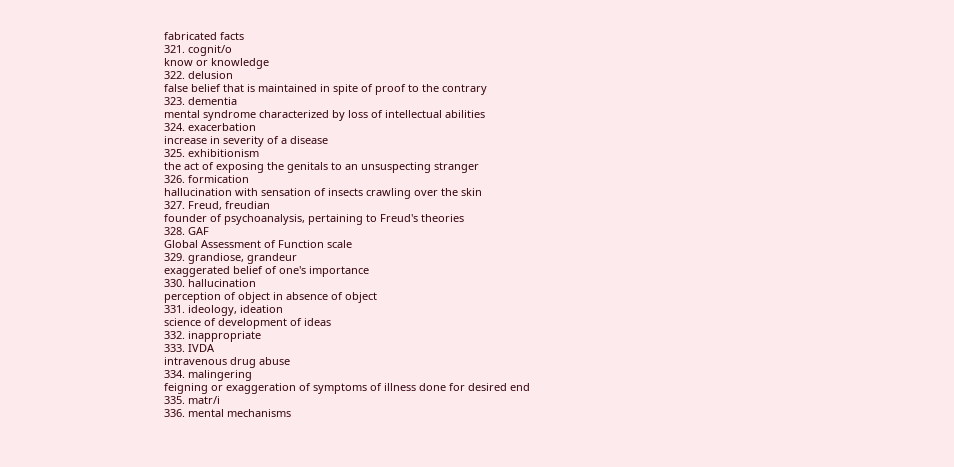fabricated facts
321. cognit/o
know or knowledge
322. delusion
false belief that is maintained in spite of proof to the contrary
323. dementia
mental syndrome characterized by loss of intellectual abilities
324. exacerbation
increase in severity of a disease
325. exhibitionism
the act of exposing the genitals to an unsuspecting stranger
326. formication
hallucination with sensation of insects crawling over the skin
327. Freud, freudian
founder of psychoanalysis, pertaining to Freud's theories
328. GAF
Global Assessment of Function scale
329. grandiose, grandeur
exaggerated belief of one's importance
330. hallucination
perception of object in absence of object
331. ideology, ideation
science of development of ideas
332. inappropriate
333. IVDA
intravenous drug abuse
334. malingering
feigning or exaggeration of symptoms of illness done for desired end
335. matr/i
336. mental mechanisms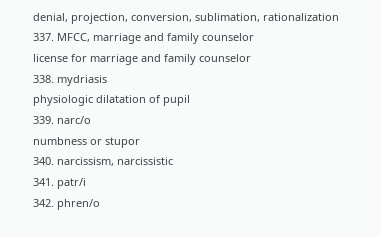denial, projection, conversion, sublimation, rationalization
337. MFCC, marriage and family counselor
license for marriage and family counselor
338. mydriasis
physiologic dilatation of pupil
339. narc/o
numbness or stupor
340. narcissism, narcissistic
341. patr/i
342. phren/o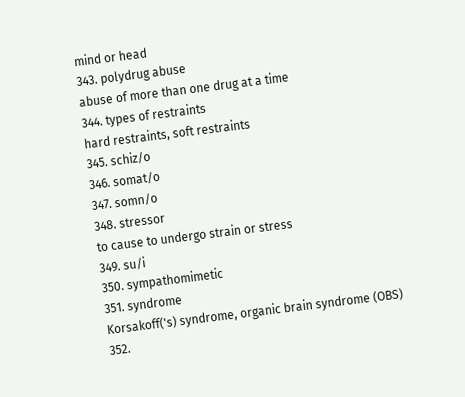mind or head
343. polydrug abuse
abuse of more than one drug at a time
344. types of restraints
hard restraints, soft restraints
345. schiz/o
346. somat/o
347. somn/o
348. stressor
to cause to undergo strain or stress
349. su/i
350. sympathomimetic
351. syndrome
Korsakoff('s) syndrome, organic brain syndrome (OBS)
352.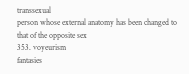transsexual
person whose external anatomy has been changed to that of the opposite sex
353. voyeurism
fantasies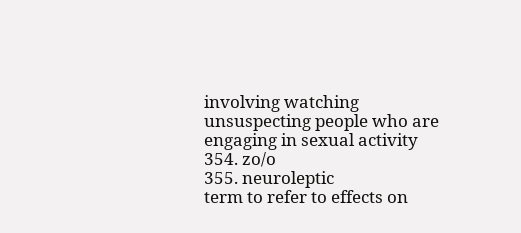involving watching unsuspecting people who are engaging in sexual activity
354. zo/o
355. neuroleptic
term to refer to effects on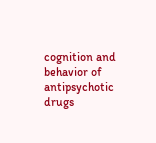cognition and behavior of antipsychotic drugs